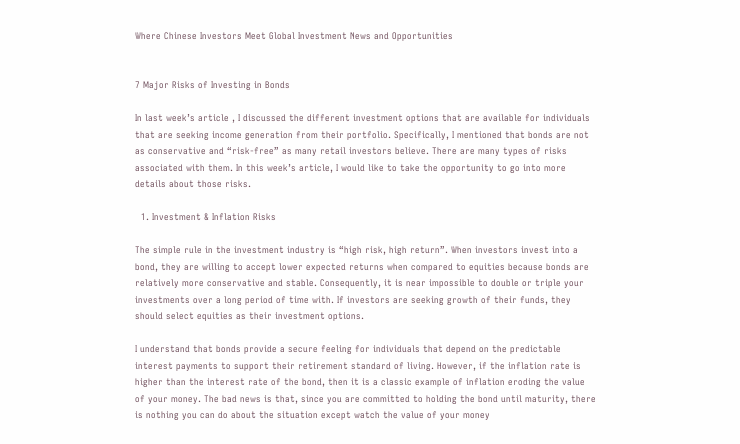Where Chinese Investors Meet Global Investment News and Opportunities


7 Major Risks of Investing in Bonds

In last week’s article , I discussed the different investment options that are available for individuals that are seeking income generation from their portfolio. Specifically, I mentioned that bonds are not as conservative and “risk-free” as many retail investors believe. There are many types of risks associated with them. In this week’s article, I would like to take the opportunity to go into more details about those risks.

  1. Investment & Inflation Risks

The simple rule in the investment industry is “high risk, high return”. When investors invest into a bond, they are willing to accept lower expected returns when compared to equities because bonds are relatively more conservative and stable. Consequently, it is near impossible to double or triple your investments over a long period of time with. If investors are seeking growth of their funds, they should select equities as their investment options.

I understand that bonds provide a secure feeling for individuals that depend on the predictable interest payments to support their retirement standard of living. However, if the inflation rate is higher than the interest rate of the bond, then it is a classic example of inflation eroding the value of your money. The bad news is that, since you are committed to holding the bond until maturity, there is nothing you can do about the situation except watch the value of your money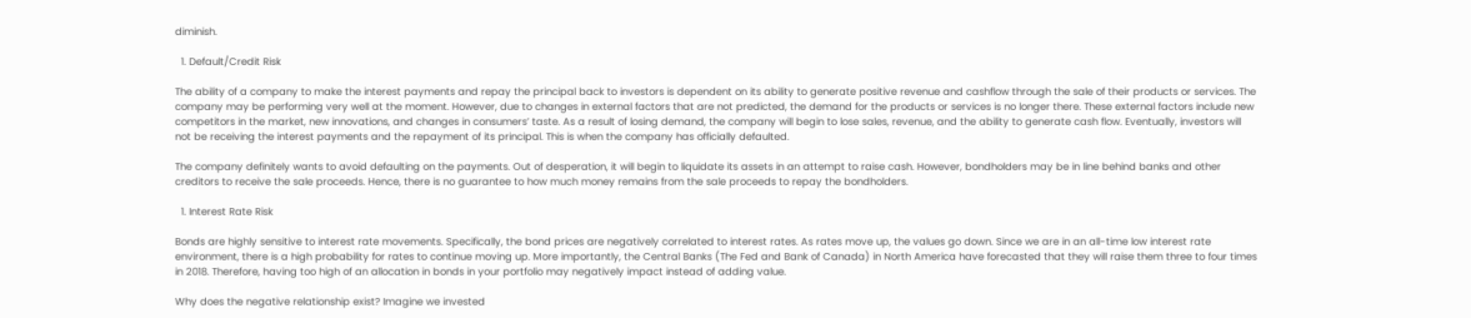diminish.

  1. Default/Credit Risk

The ability of a company to make the interest payments and repay the principal back to investors is dependent on its ability to generate positive revenue and cashflow through the sale of their products or services. The company may be performing very well at the moment. However, due to changes in external factors that are not predicted, the demand for the products or services is no longer there. These external factors include new competitors in the market, new innovations, and changes in consumers’ taste. As a result of losing demand, the company will begin to lose sales, revenue, and the ability to generate cash flow. Eventually, investors will not be receiving the interest payments and the repayment of its principal. This is when the company has officially defaulted.

The company definitely wants to avoid defaulting on the payments. Out of desperation, it will begin to liquidate its assets in an attempt to raise cash. However, bondholders may be in line behind banks and other creditors to receive the sale proceeds. Hence, there is no guarantee to how much money remains from the sale proceeds to repay the bondholders.

  1. Interest Rate Risk

Bonds are highly sensitive to interest rate movements. Specifically, the bond prices are negatively correlated to interest rates. As rates move up, the values go down. Since we are in an all-time low interest rate environment, there is a high probability for rates to continue moving up. More importantly, the Central Banks (The Fed and Bank of Canada) in North America have forecasted that they will raise them three to four times in 2018. Therefore, having too high of an allocation in bonds in your portfolio may negatively impact instead of adding value.

Why does the negative relationship exist? Imagine we invested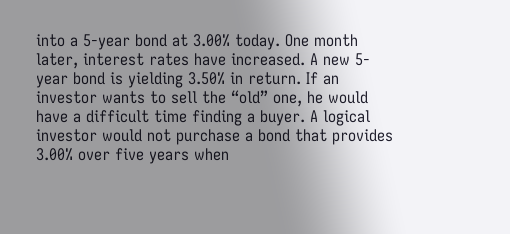into a 5-year bond at 3.00% today. One month later, interest rates have increased. A new 5-year bond is yielding 3.50% in return. If an investor wants to sell the “old” one, he would have a difficult time finding a buyer. A logical investor would not purchase a bond that provides 3.00% over five years when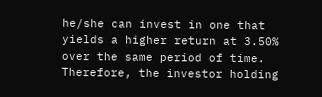he/she can invest in one that yields a higher return at 3.50% over the same period of time. Therefore, the investor holding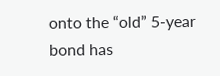onto the “old” 5-year bond has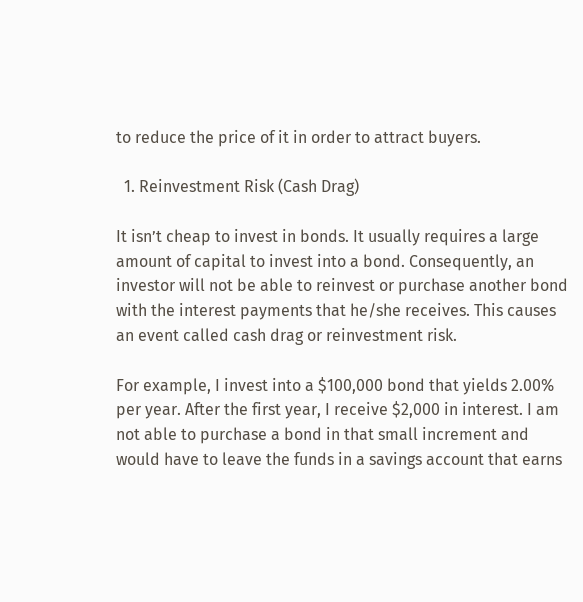to reduce the price of it in order to attract buyers.

  1. Reinvestment Risk (Cash Drag)

It isn’t cheap to invest in bonds. It usually requires a large amount of capital to invest into a bond. Consequently, an investor will not be able to reinvest or purchase another bond with the interest payments that he/she receives. This causes an event called cash drag or reinvestment risk.

For example, I invest into a $100,000 bond that yields 2.00% per year. After the first year, I receive $2,000 in interest. I am not able to purchase a bond in that small increment and would have to leave the funds in a savings account that earns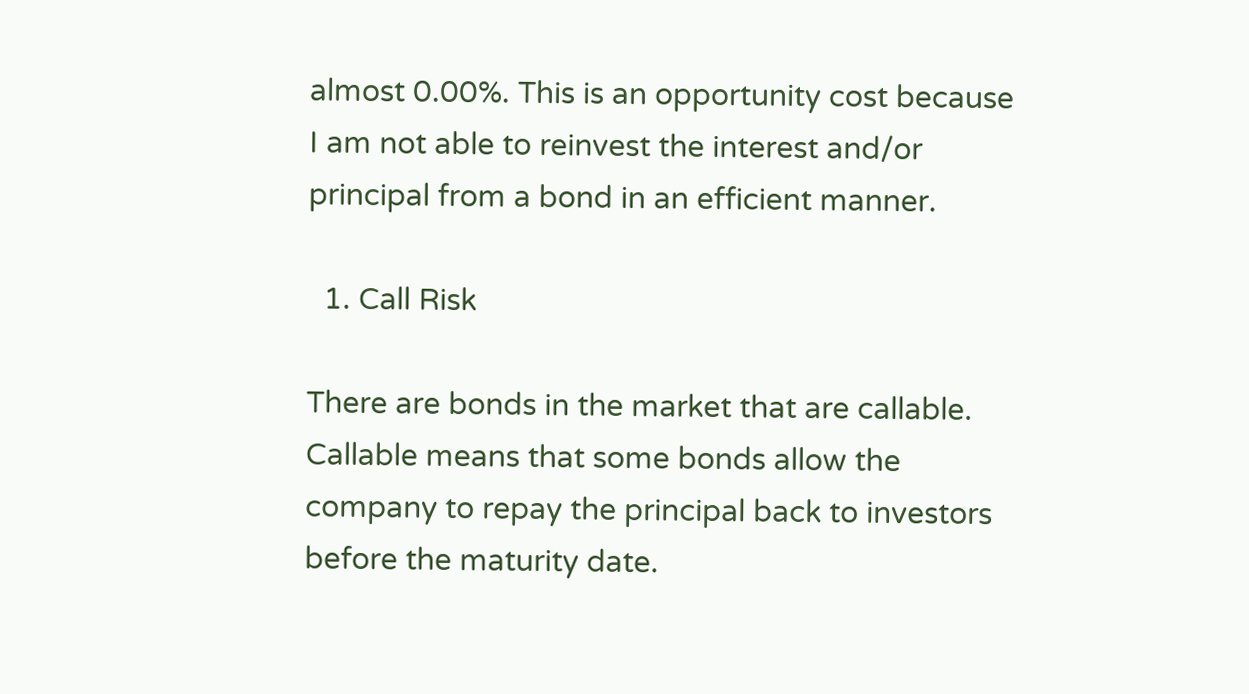almost 0.00%. This is an opportunity cost because I am not able to reinvest the interest and/or principal from a bond in an efficient manner.

  1. Call Risk

There are bonds in the market that are callable. Callable means that some bonds allow the company to repay the principal back to investors before the maturity date.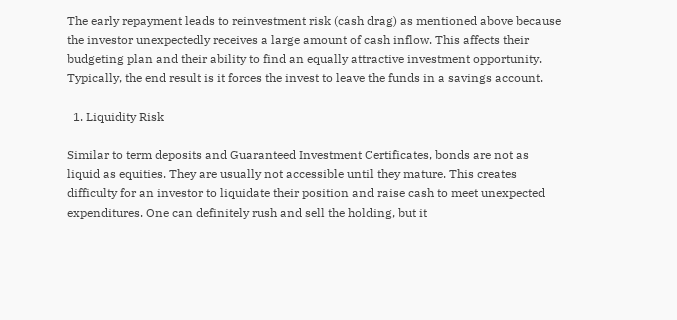The early repayment leads to reinvestment risk (cash drag) as mentioned above because the investor unexpectedly receives a large amount of cash inflow. This affects their budgeting plan and their ability to find an equally attractive investment opportunity. Typically, the end result is it forces the invest to leave the funds in a savings account.

  1. Liquidity Risk

Similar to term deposits and Guaranteed Investment Certificates, bonds are not as liquid as equities. They are usually not accessible until they mature. This creates difficulty for an investor to liquidate their position and raise cash to meet unexpected expenditures. One can definitely rush and sell the holding, but it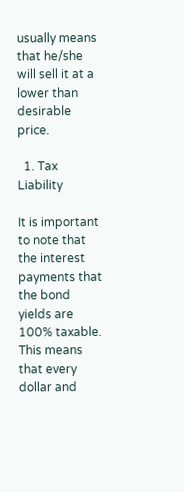usually means that he/she will sell it at a lower than desirable price.

  1. Tax Liability

It is important to note that the interest payments that the bond yields are 100% taxable. This means that every dollar and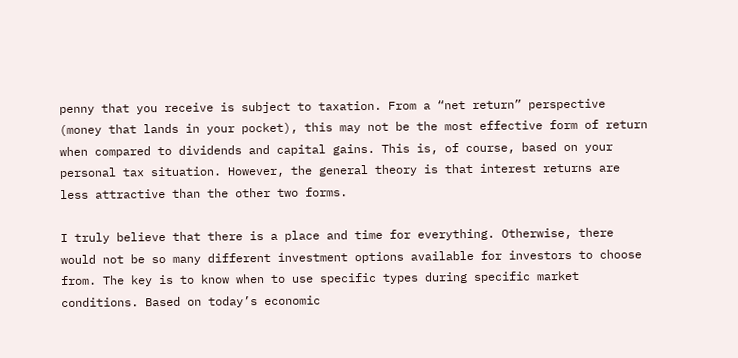penny that you receive is subject to taxation. From a “net return” perspective (money that lands in your pocket), this may not be the most effective form of return when compared to dividends and capital gains. This is, of course, based on your personal tax situation. However, the general theory is that interest returns are less attractive than the other two forms.

I truly believe that there is a place and time for everything. Otherwise, there would not be so many different investment options available for investors to choose from. The key is to know when to use specific types during specific market conditions. Based on today’s economic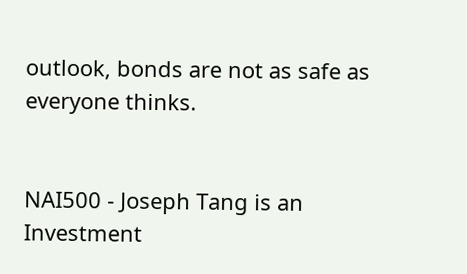outlook, bonds are not as safe as everyone thinks.


NAI500 - Joseph Tang is an Investment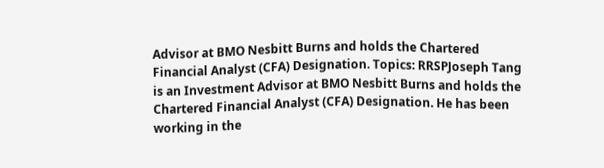Advisor at BMO Nesbitt Burns and holds the Chartered Financial Analyst (CFA) Designation. Topics: RRSPJoseph Tang is an Investment Advisor at BMO Nesbitt Burns and holds the Chartered Financial Analyst (CFA) Designation. He has been working in the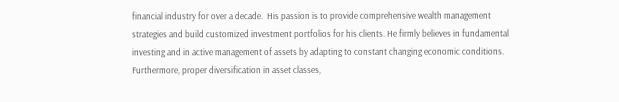financial industry for over a decade.  His passion is to provide comprehensive wealth management strategies and build customized investment portfolios for his clients. He firmly believes in fundamental investing and in active management of assets by adapting to constant changing economic conditions. Furthermore, proper diversification in asset classes,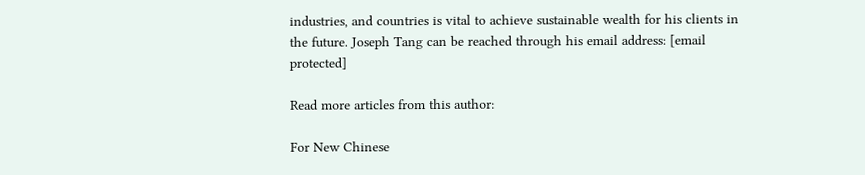industries, and countries is vital to achieve sustainable wealth for his clients in the future. Joseph Tang can be reached through his email address: [email protected]

Read more articles from this author:

For New Chinese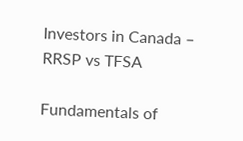Investors in Canada – RRSP vs TFSA

Fundamentals of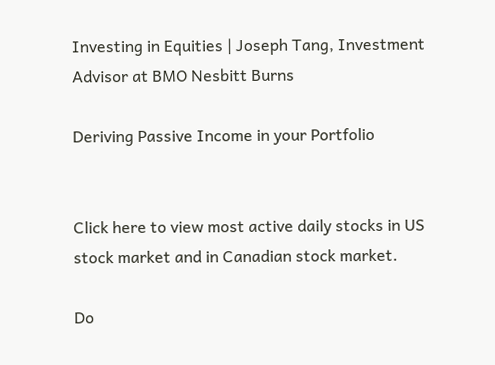Investing in Equities | Joseph Tang, Investment Advisor at BMO Nesbitt Burns

Deriving Passive Income in your Portfolio


Click here to view most active daily stocks in US stock market and in Canadian stock market.

Do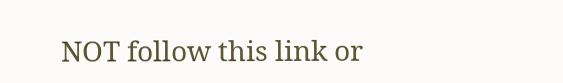NOT follow this link or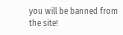you will be banned from the site!